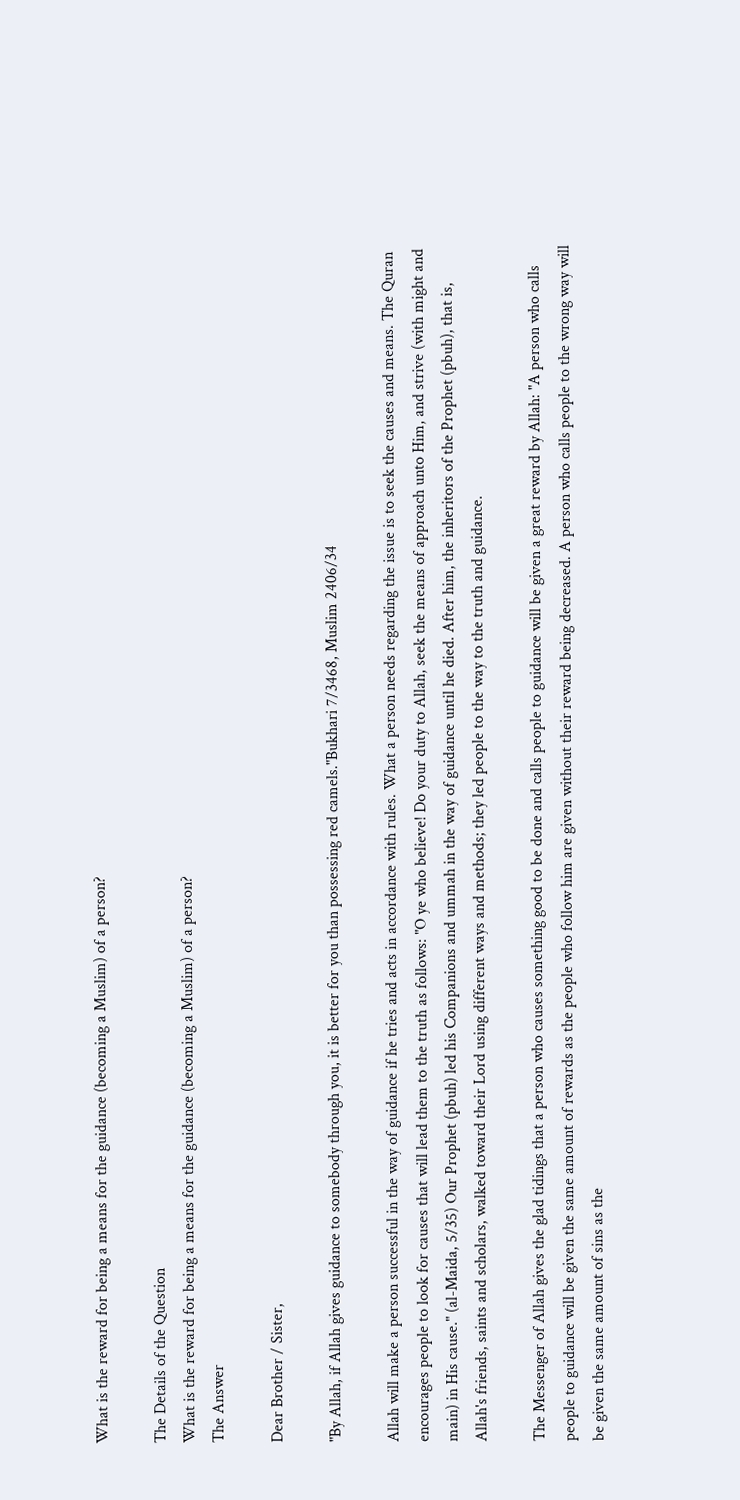What is the reward for being a means for the guidance (becoming a Muslim) of a person?

The Details of the Question
What is the reward for being a means for the guidance (becoming a Muslim) of a person?
The Answer

Dear Brother / Sister,

"By Allah, if Allah gives guidance to somebody through you, it is better for you than possessing red camels."Bukhari 7/3468, Muslim 2406/34

Allah will make a person successful in the way of guidance if he tries and acts in accordance with rules. What a person needs regarding the issue is to seek the causes and means. The Quran encourages people to look for causes that will lead them to the truth as follows: "O ye who believe! Do your duty to Allah, seek the means of approach unto Him, and strive (with might and main) in His cause." (al-Maida, 5/35) Our Prophet (pbuh) led his Companions and ummah in the way of guidance until he died. After him, the inheritors of the Prophet (pbuh), that is, Allah's friends, saints and scholars, walked toward their Lord using different ways and methods; they led people to the way to the truth and guidance.

The Messenger of Allah gives the glad tidings that a person who causes something good to be done and calls people to guidance will be given a great reward by Allah: "A person who calls people to guidance will be given the same amount of rewards as the people who follow him are given without their reward being decreased. A person who calls people to the wrong way will be given the same amount of sins as the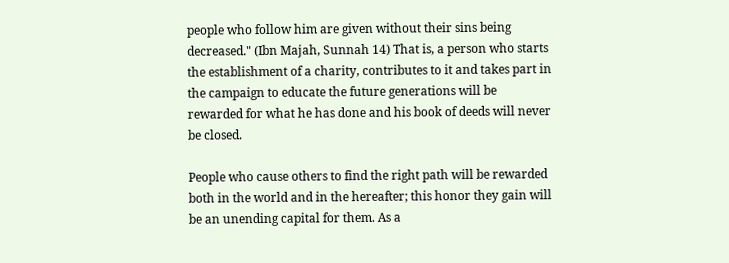people who follow him are given without their sins being decreased." (Ibn Majah, Sunnah 14) That is, a person who starts the establishment of a charity, contributes to it and takes part in the campaign to educate the future generations will be rewarded for what he has done and his book of deeds will never be closed.

People who cause others to find the right path will be rewarded both in the world and in the hereafter; this honor they gain will be an unending capital for them. As a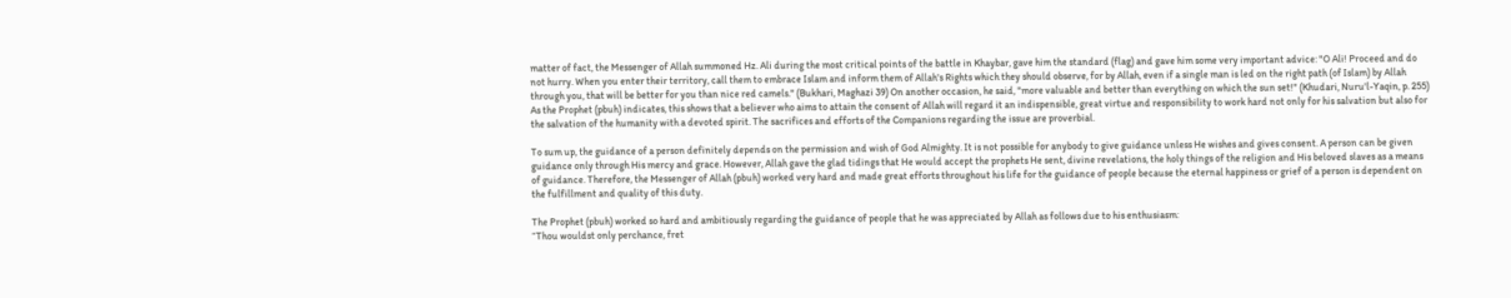matter of fact, the Messenger of Allah summoned Hz. Ali during the most critical points of the battle in Khaybar, gave him the standard (flag) and gave him some very important advice: "O Ali! Proceed and do not hurry. When you enter their territory, call them to embrace Islam and inform them of Allah's Rights which they should observe, for by Allah, even if a single man is led on the right path (of Islam) by Allah through you, that will be better for you than nice red camels." (Bukhari, Maghazi 39) On another occasion, he said, "more valuable and better than everything on which the sun set!" (Khudari, Nuru'l-Yaqin, p. 255) As the Prophet (pbuh) indicates, this shows that a believer who aims to attain the consent of Allah will regard it an indispensible, great virtue and responsibility to work hard not only for his salvation but also for the salvation of the humanity with a devoted spirit. The sacrifices and efforts of the Companions regarding the issue are proverbial.

To sum up, the guidance of a person definitely depends on the permission and wish of God Almighty. It is not possible for anybody to give guidance unless He wishes and gives consent. A person can be given guidance only through His mercy and grace. However, Allah gave the glad tidings that He would accept the prophets He sent, divine revelations, the holy things of the religion and His beloved slaves as a means of guidance. Therefore, the Messenger of Allah (pbuh) worked very hard and made great efforts throughout his life for the guidance of people because the eternal happiness or grief of a person is dependent on the fulfillment and quality of this duty.

The Prophet (pbuh) worked so hard and ambitiously regarding the guidance of people that he was appreciated by Allah as follows due to his enthusiasm:
“Thou wouldst only perchance, fret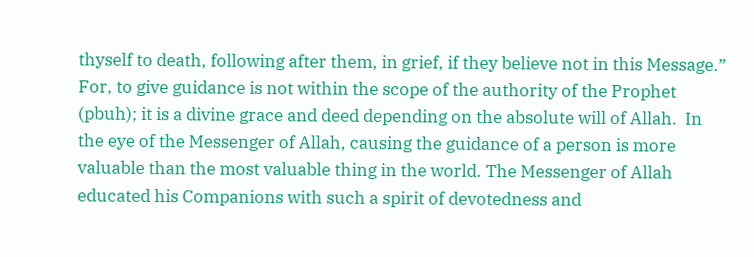thyself to death, following after them, in grief, if they believe not in this Message.” For, to give guidance is not within the scope of the authority of the Prophet (pbuh); it is a divine grace and deed depending on the absolute will of Allah.  In the eye of the Messenger of Allah, causing the guidance of a person is more valuable than the most valuable thing in the world. The Messenger of Allah educated his Companions with such a spirit of devotedness and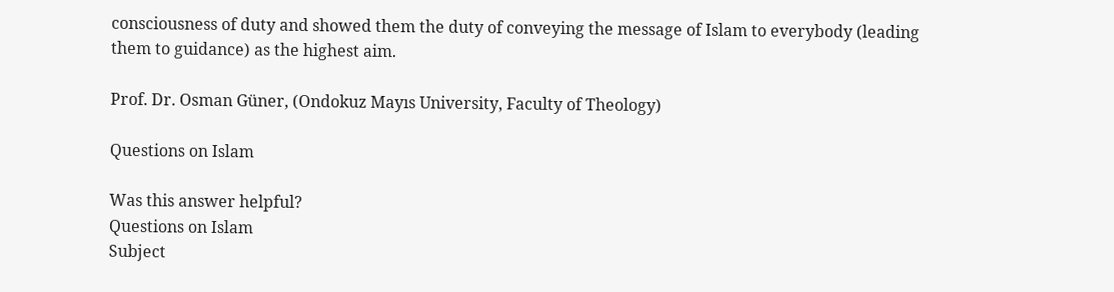consciousness of duty and showed them the duty of conveying the message of Islam to everybody (leading them to guidance) as the highest aim.

Prof. Dr. Osman Güner, (Ondokuz Mayıs University, Faculty of Theology)

Questions on Islam

Was this answer helpful?
Questions on Islam
Subject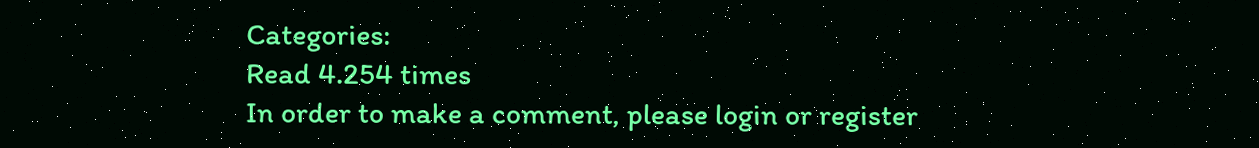Categories:
Read 4.254 times
In order to make a comment, please login or register